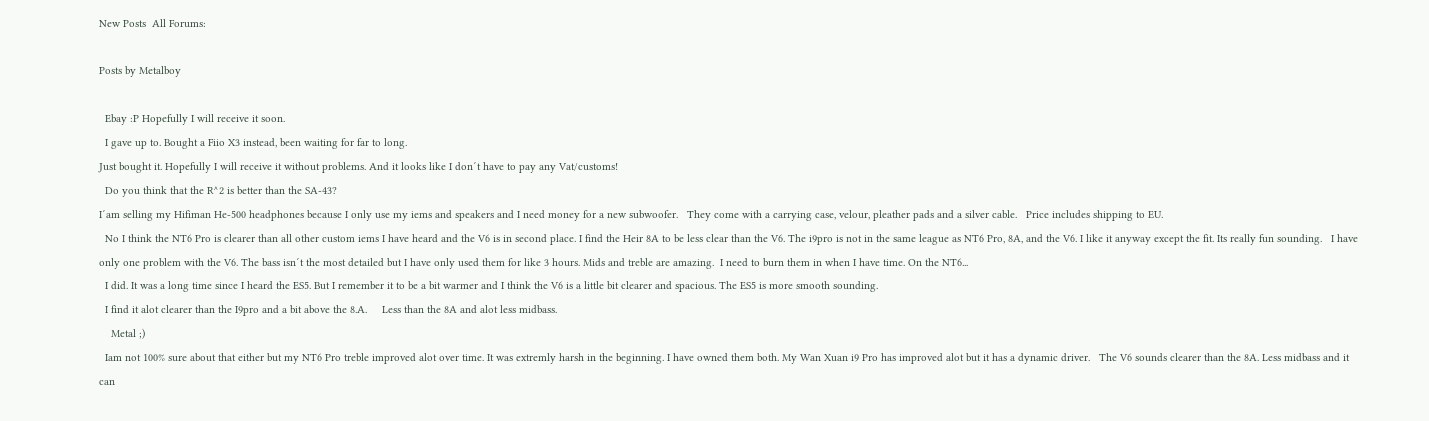New Posts  All Forums:

Posts by Metalboy

  Ebay :P Hopefully I will receive it soon.
  I gave up to. Bought a Fiio X3 instead, been waiting for far to long.
Just bought it. Hopefully I will receive it without problems. And it looks like I don´t have to pay any Vat/customs!
  Do you think that the R^2 is better than the SA-43?
I´am selling my Hifiman He-500 headphones because I only use my iems and speakers and I need money for a new subwoofer.   They come with a carrying case, velour, pleather pads and a silver cable.   Price includes shipping to EU.
  No I think the NT6 Pro is clearer than all other custom iems I have heard and the V6 is in second place. I find the Heir 8A to be less clear than the V6. The i9pro is not in the same league as NT6 Pro, 8A, and the V6. I like it anyway except the fit. Its really fun sounding.   I have only one problem with the V6. The bass isn´t the most detailed but I have only used them for like 3 hours. Mids and treble are amazing.  I need to burn them in when I have time. On the NT6...
  I did. It was a long time since I heard the ES5. But I remember it to be a bit warmer and I think the V6 is a little bit clearer and spacious. The ES5 is more smooth sounding.
  I find it alot clearer than the I9pro and a bit above the 8.A.     Less than the 8A and alot less midbass.
    Metal ;)
  Iam not 100% sure about that either but my NT6 Pro treble improved alot over time. It was extremly harsh in the beginning. I have owned them both. My Wan Xuan i9 Pro has improved alot but it has a dynamic driver.   The V6 sounds clearer than the 8A. Less midbass and it can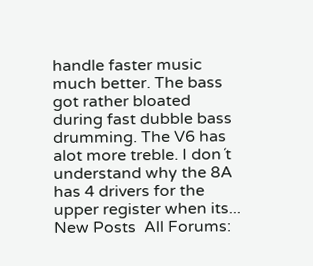handle faster music much better. The bass got rather bloated during fast dubble bass drumming. The V6 has alot more treble. I don´t understand why the 8A has 4 drivers for the upper register when its...
New Posts  All Forums: